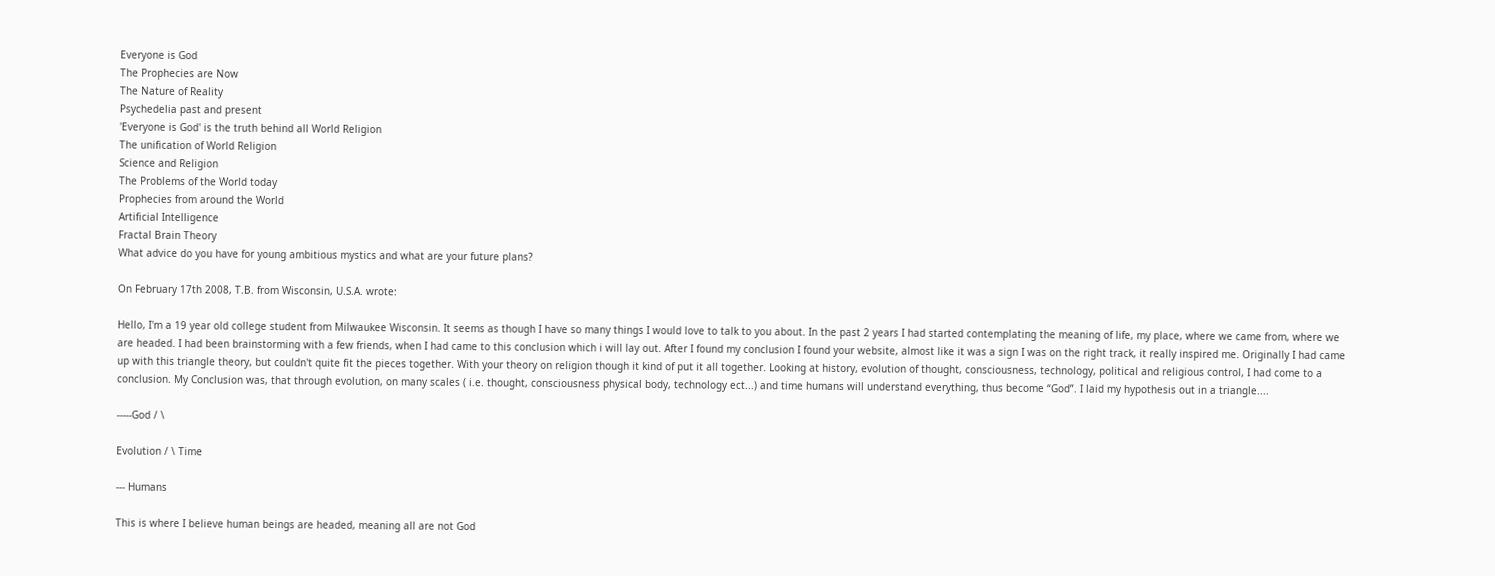Everyone is God
The Prophecies are Now
The Nature of Reality
Psychedelia past and present
'Everyone is God' is the truth behind all World Religion
The unification of World Religion
Science and Religion
The Problems of the World today
Prophecies from around the World
Artificial Intelligence
Fractal Brain Theory
What advice do you have for young ambitious mystics and what are your future plans?

On February 17th 2008, T.B. from Wisconsin, U.S.A. wrote:

Hello, I'm a 19 year old college student from Milwaukee Wisconsin. It seems as though I have so many things I would love to talk to you about. In the past 2 years I had started contemplating the meaning of life, my place, where we came from, where we are headed. I had been brainstorming with a few friends, when I had came to this conclusion which i will lay out. After I found my conclusion I found your website, almost like it was a sign I was on the right track, it really inspired me. Originally I had came up with this triangle theory, but couldn't quite fit the pieces together. With your theory on religion though it kind of put it all together. Looking at history, evolution of thought, consciousness, technology, political and religious control, I had come to a conclusion. My Conclusion was, that through evolution, on many scales ( i.e. thought, consciousness physical body, technology ect...) and time humans will understand everything, thus become “God”. I laid my hypothesis out in a triangle....

-----God / \

Evolution / \ Time

--- Humans

This is where I believe human beings are headed, meaning all are not God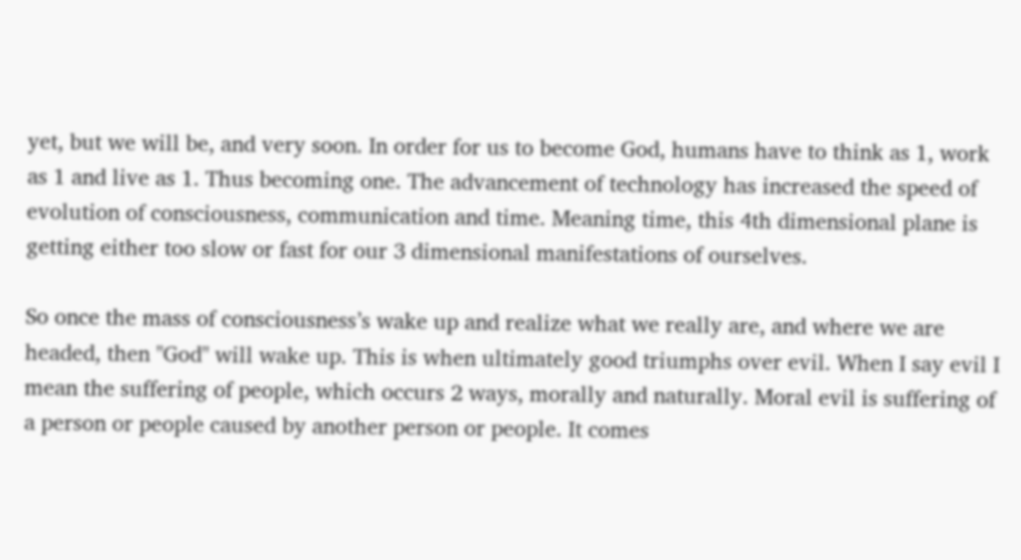yet, but we will be, and very soon. In order for us to become God, humans have to think as 1, work as 1 and live as 1. Thus becoming one. The advancement of technology has increased the speed of evolution of consciousness, communication and time. Meaning time, this 4th dimensional plane is getting either too slow or fast for our 3 dimensional manifestations of ourselves.

So once the mass of consciousness’s wake up and realize what we really are, and where we are headed, then "God" will wake up. This is when ultimately good triumphs over evil. When I say evil I mean the suffering of people, which occurs 2 ways, morally and naturally. Moral evil is suffering of a person or people caused by another person or people. It comes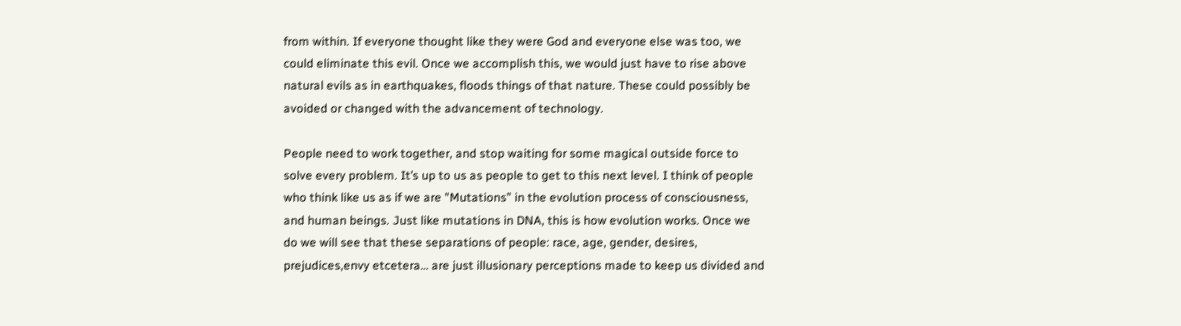from within. If everyone thought like they were God and everyone else was too, we could eliminate this evil. Once we accomplish this, we would just have to rise above natural evils as in earthquakes, floods things of that nature. These could possibly be avoided or changed with the advancement of technology.

People need to work together, and stop waiting for some magical outside force to solve every problem. It’s up to us as people to get to this next level. I think of people who think like us as if we are "Mutations” in the evolution process of consciousness, and human beings. Just like mutations in DNA, this is how evolution works. Once we do we will see that these separations of people: race, age, gender, desires, prejudices,envy etcetera… are just illusionary perceptions made to keep us divided and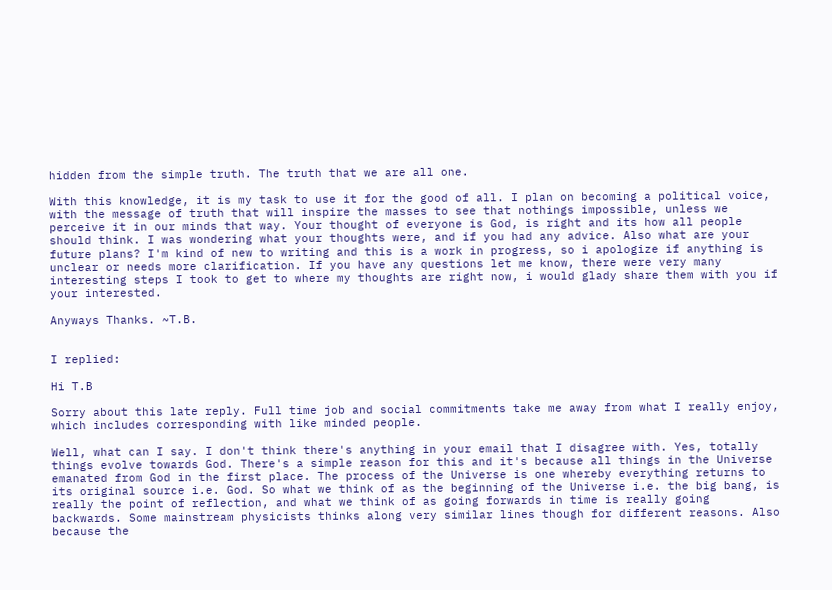hidden from the simple truth. The truth that we are all one.

With this knowledge, it is my task to use it for the good of all. I plan on becoming a political voice, with the message of truth that will inspire the masses to see that nothings impossible, unless we perceive it in our minds that way. Your thought of everyone is God, is right and its how all people should think. I was wondering what your thoughts were, and if you had any advice. Also what are your future plans? I'm kind of new to writing and this is a work in progress, so i apologize if anything is unclear or needs more clarification. If you have any questions let me know, there were very many interesting steps I took to get to where my thoughts are right now, i would glady share them with you if your interested.

Anyways Thanks. ~T.B.


I replied:

Hi T.B

Sorry about this late reply. Full time job and social commitments take me away from what I really enjoy, which includes corresponding with like minded people.

Well, what can I say. I don't think there's anything in your email that I disagree with. Yes, totally things evolve towards God. There's a simple reason for this and it's because all things in the Universe emanated from God in the first place. The process of the Universe is one whereby everything returns to its original source i.e. God. So what we think of as the beginning of the Universe i.e. the big bang, is really the point of reflection, and what we think of as going forwards in time is really going backwards. Some mainstream physicists thinks along very similar lines though for different reasons. Also because the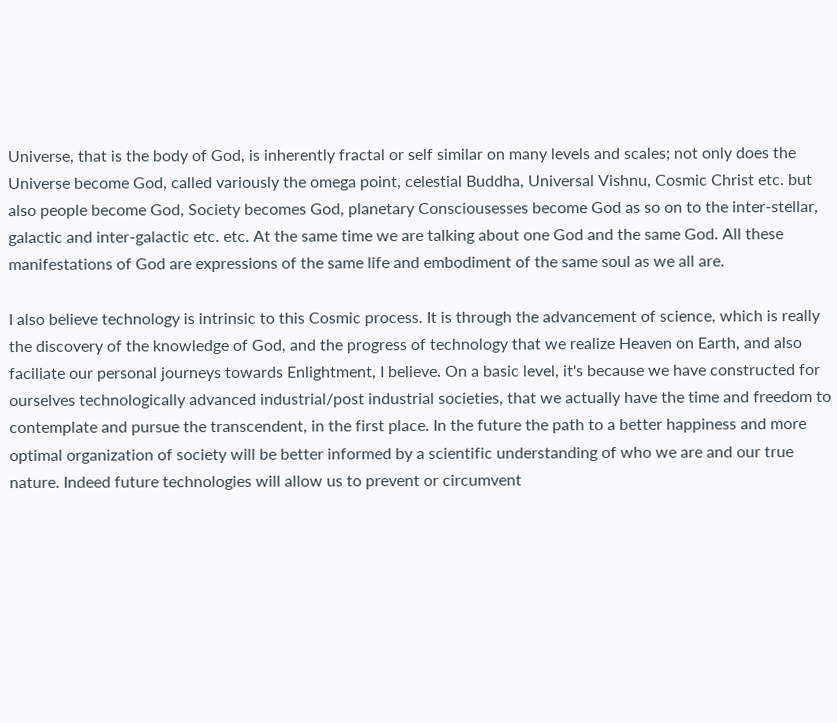Universe, that is the body of God, is inherently fractal or self similar on many levels and scales; not only does the Universe become God, called variously the omega point, celestial Buddha, Universal Vishnu, Cosmic Christ etc. but also people become God, Society becomes God, planetary Consciousesses become God as so on to the inter-stellar, galactic and inter-galactic etc. etc. At the same time we are talking about one God and the same God. All these manifestations of God are expressions of the same life and embodiment of the same soul as we all are.

I also believe technology is intrinsic to this Cosmic process. It is through the advancement of science, which is really the discovery of the knowledge of God, and the progress of technology that we realize Heaven on Earth, and also faciliate our personal journeys towards Enlightment, I believe. On a basic level, it's because we have constructed for ourselves technologically advanced industrial/post industrial societies, that we actually have the time and freedom to contemplate and pursue the transcendent, in the first place. In the future the path to a better happiness and more optimal organization of society will be better informed by a scientific understanding of who we are and our true nature. Indeed future technologies will allow us to prevent or circumvent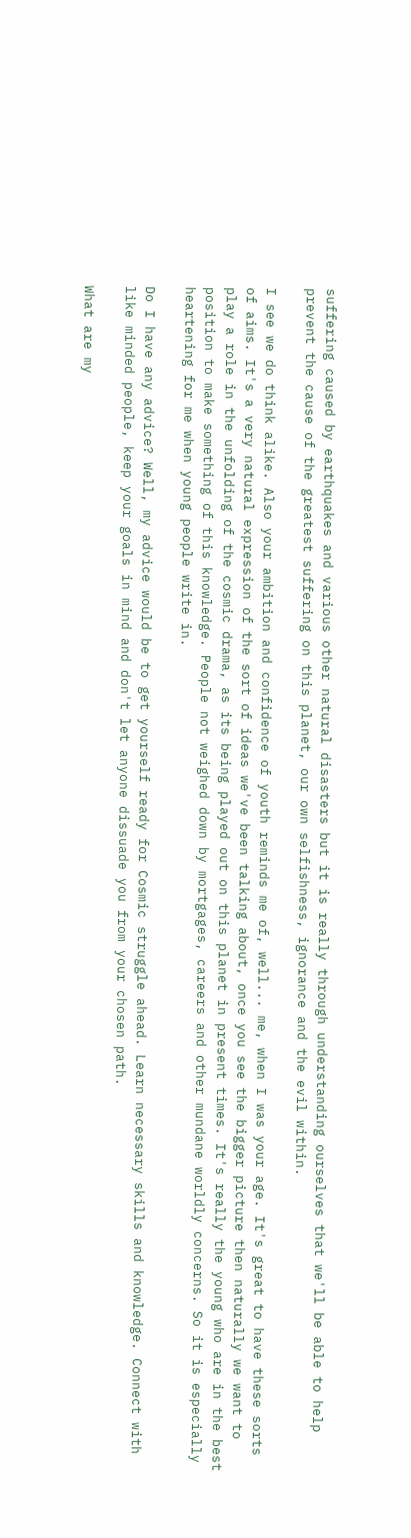suffering caused by earthquakes and various other natural disasters but it is really through understanding ourselves that we'll be able to help prevent the cause of the greatest suffering on this planet, our own selfishness, ignorance and the evil within.

I see we do think alike. Also your ambition and confidence of youth reminds me of, well... me, when I was your age. It's great to have these sorts of aims. It's a very natural expression of the sort of ideas we've been talking about, once you see the bigger picture then naturally we want to play a role in the unfolding of the cosmic drama, as its being played out on this planet in present times. It's really the young who are in the best position to make something of this knowledge. People not weighed down by mortgages, careers and other mundane worldly concerns. So it is especially heartening for me when young people write in.

Do I have any advice? Well, my advice would be to get yourself ready for Cosmic struggle ahead. Learn necessary skills and knowledge. Connect with like minded people, keep your goals in mind and don't let anyone dissuade you from your chosen path.

What are my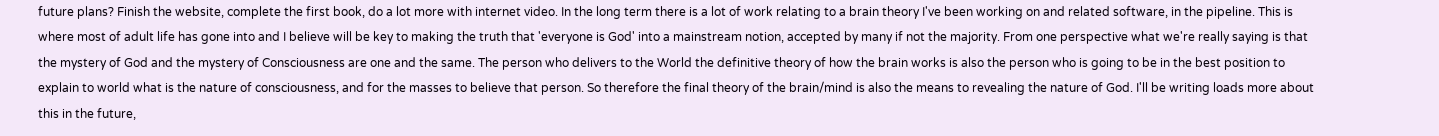future plans? Finish the website, complete the first book, do a lot more with internet video. In the long term there is a lot of work relating to a brain theory I've been working on and related software, in the pipeline. This is where most of adult life has gone into and I believe will be key to making the truth that 'everyone is God' into a mainstream notion, accepted by many if not the majority. From one perspective what we're really saying is that the mystery of God and the mystery of Consciousness are one and the same. The person who delivers to the World the definitive theory of how the brain works is also the person who is going to be in the best position to explain to world what is the nature of consciousness, and for the masses to believe that person. So therefore the final theory of the brain/mind is also the means to revealing the nature of God. I'll be writing loads more about this in the future,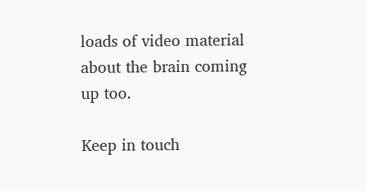loads of video material about the brain coming up too.

Keep in touch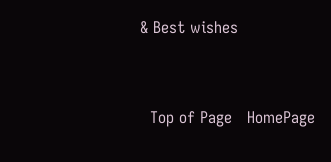& Best wishes




  Top of Page   HomePage